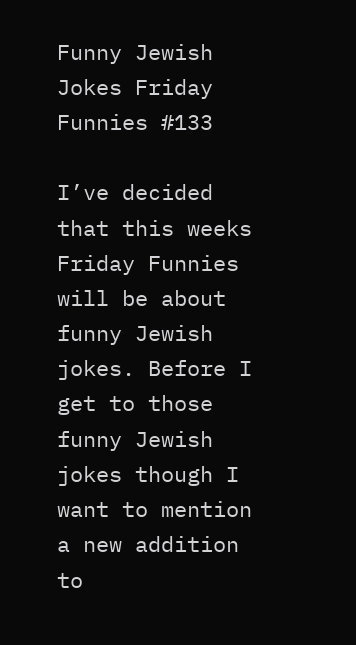Funny Jewish Jokes Friday Funnies #133

I’ve decided that this weeks Friday Funnies will be about funny Jewish jokes. Before I get to those funny Jewish jokes though I want to mention a new addition to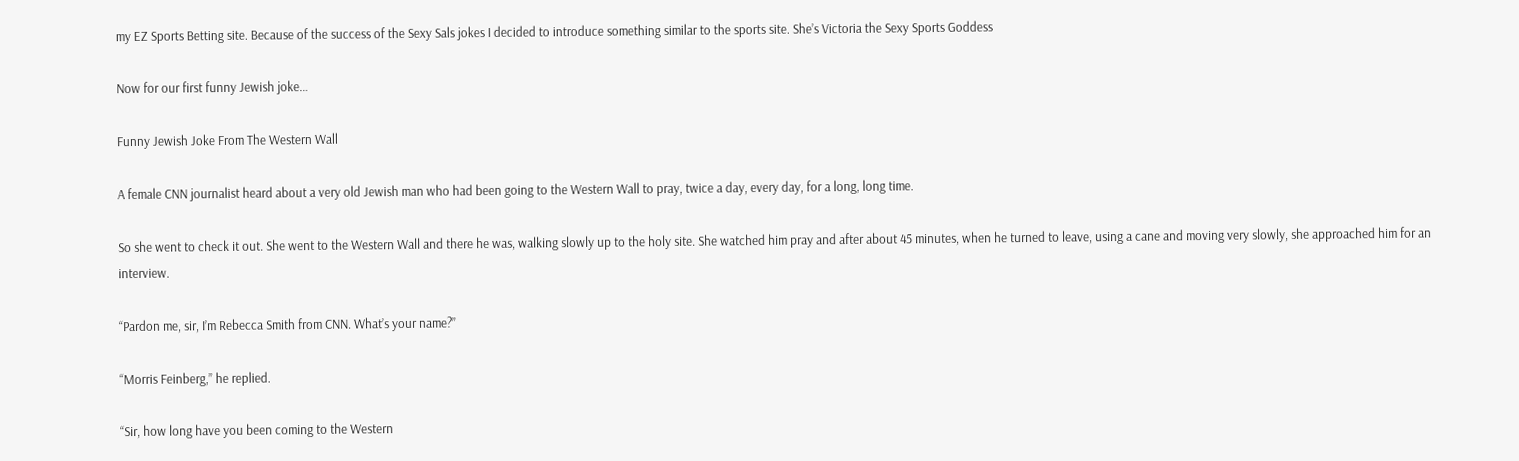my EZ Sports Betting site. Because of the success of the Sexy Sals jokes I decided to introduce something similar to the sports site. She’s Victoria the Sexy Sports Goddess

Now for our first funny Jewish joke…

Funny Jewish Joke From The Western Wall

A female CNN journalist heard about a very old Jewish man who had been going to the Western Wall to pray, twice a day, every day, for a long, long time.

So she went to check it out. She went to the Western Wall and there he was, walking slowly up to the holy site. She watched him pray and after about 45 minutes, when he turned to leave, using a cane and moving very slowly, she approached him for an interview.

“Pardon me, sir, I’m Rebecca Smith from CNN. What’s your name?”

“Morris Feinberg,” he replied.

“Sir, how long have you been coming to the Western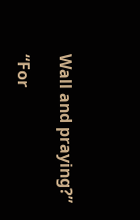Wall and praying?”

“For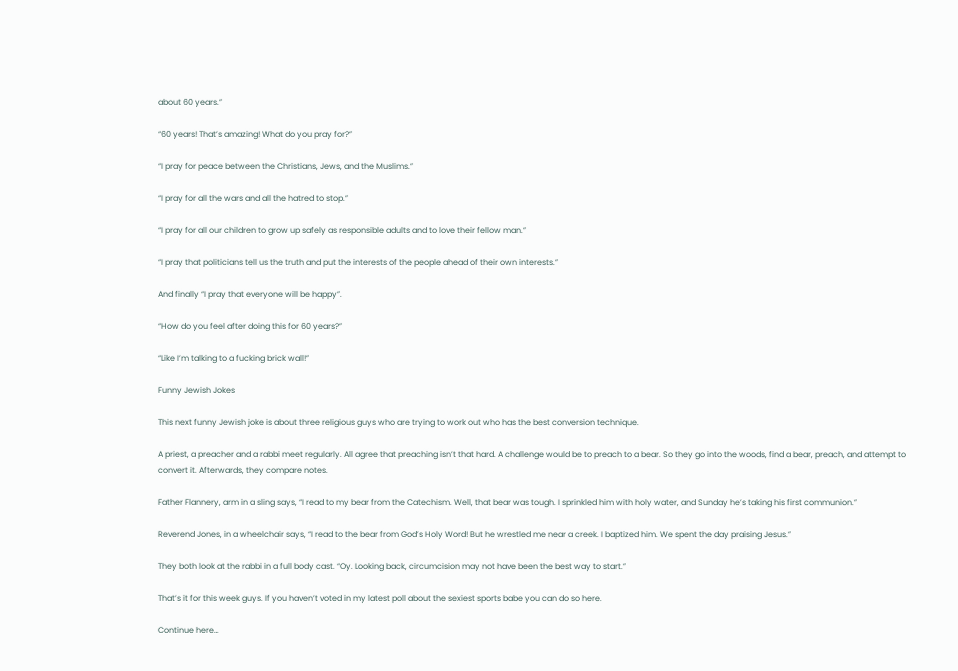about 60 years.”

“60 years! That’s amazing! What do you pray for?”

“I pray for peace between the Christians, Jews, and the Muslims.”

“I pray for all the wars and all the hatred to stop.”

“I pray for all our children to grow up safely as responsible adults and to love their fellow man.”

“I pray that politicians tell us the truth and put the interests of the people ahead of their own interests.”

And finally “I pray that everyone will be happy”.

“How do you feel after doing this for 60 years?”

“Like I’m talking to a fucking brick wall!”

Funny Jewish Jokes

This next funny Jewish joke is about three religious guys who are trying to work out who has the best conversion technique.

A priest, a preacher and a rabbi meet regularly. All agree that preaching isn’t that hard. A challenge would be to preach to a bear. So they go into the woods, find a bear, preach, and attempt to convert it. Afterwards, they compare notes.

Father Flannery, arm in a sling says, “I read to my bear from the Catechism. Well, that bear was tough. I sprinkled him with holy water, and Sunday he’s taking his first communion.”

Reverend Jones, in a wheelchair says, “I read to the bear from God’s Holy Word! But he wrestled me near a creek. I baptized him. We spent the day praising Jesus.”

They both look at the rabbi in a full body cast. “Oy. Looking back, circumcision may not have been the best way to start.”

That’s it for this week guys. If you haven’t voted in my latest poll about the sexiest sports babe you can do so here.

Continue here…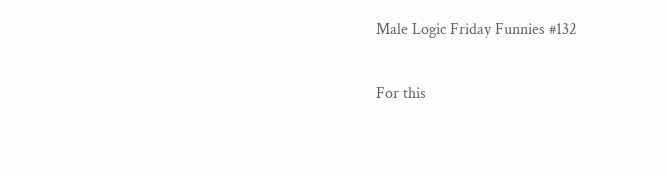Male Logic Friday Funnies #132

For this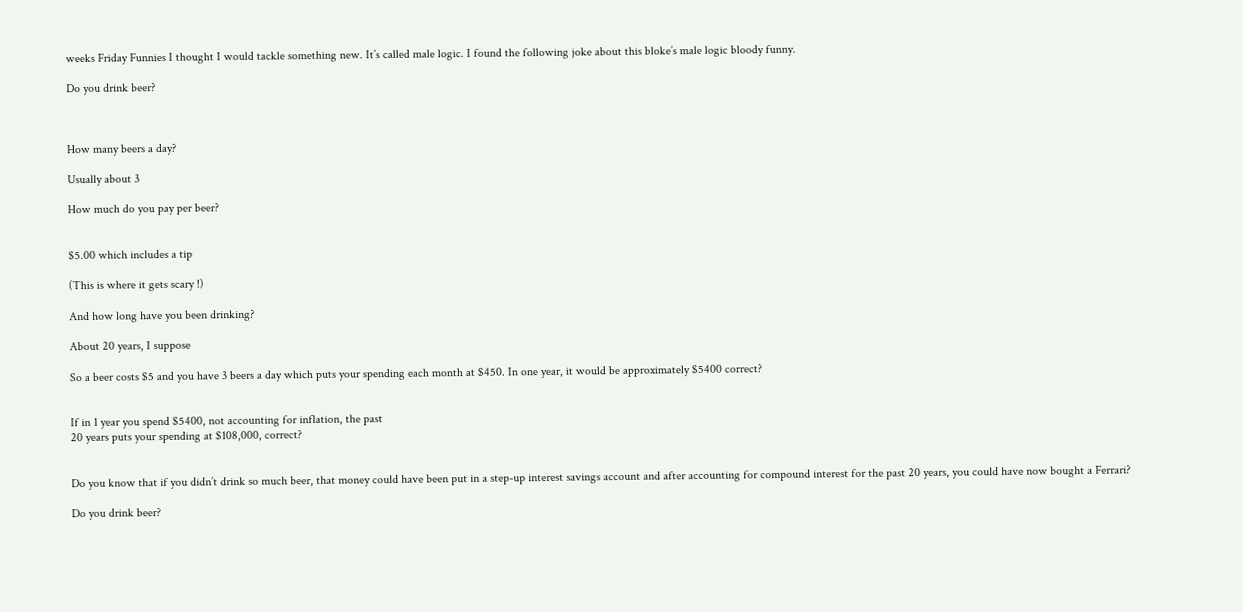weeks Friday Funnies I thought I would tackle something new. It’s called male logic. I found the following joke about this bloke’s male logic bloody funny.

Do you drink beer?



How many beers a day?

Usually about 3

How much do you pay per beer?


$5.00 which includes a tip

(This is where it gets scary !)

And how long have you been drinking?

About 20 years, I suppose

So a beer costs $5 and you have 3 beers a day which puts your spending each month at $450. In one year, it would be approximately $5400 correct?


If in 1 year you spend $5400, not accounting for inflation, the past
20 years puts your spending at $108,000, correct?


Do you know that if you didn’t drink so much beer, that money could have been put in a step-up interest savings account and after accounting for compound interest for the past 20 years, you could have now bought a Ferrari?

Do you drink beer?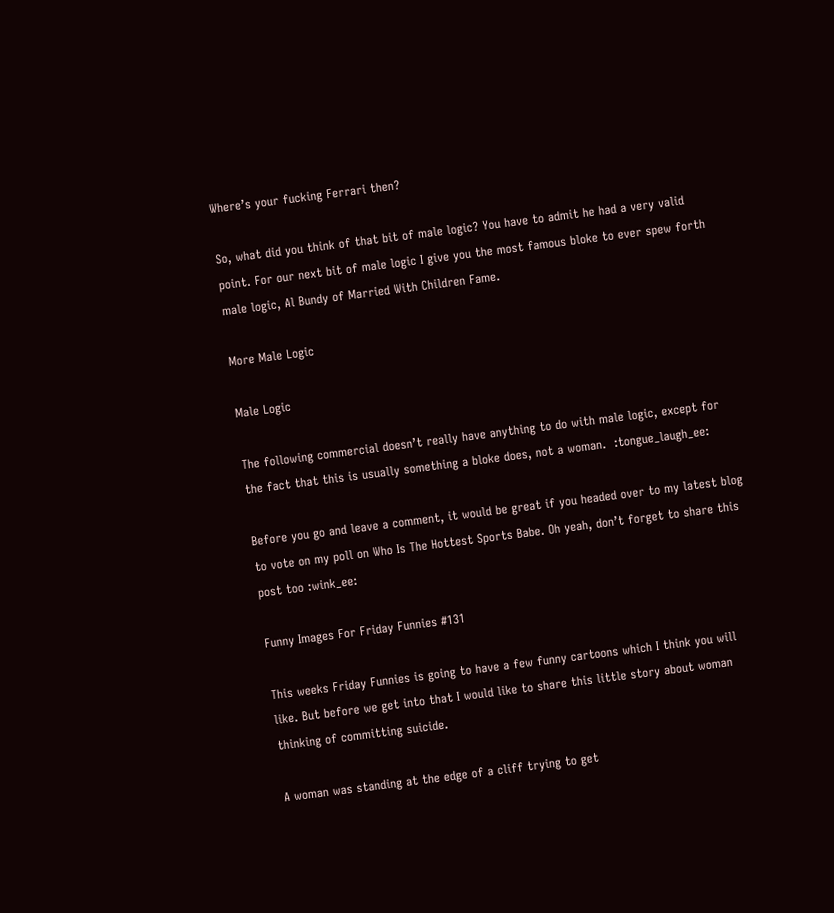Where’s your fucking Ferrari then?

So, what did you think of that bit of male logic? You have to admit he had a very valid point. For our next bit of male logic I give you the most famous bloke to ever spew forth male logic, Al Bundy of Married With Children Fame.

More Male Logic

Male Logic

The following commercial doesn’t really have anything to do with male logic, except for the fact that this is usually something a bloke does, not a woman.  :tongue_laugh_ee:

Before you go and leave a comment, it would be great if you headed over to my latest blog to vote on my poll on Who Is The Hottest Sports Babe. Oh yeah, don’t forget to share this post too :wink_ee:

Funny Images For Friday Funnies #131

This weeks Friday Funnies is going to have a few funny cartoons which I think you will like. But before we get into that I would like to share this little story about woman thinking of committing suicide.

A woman was standing at the edge of a cliff trying to get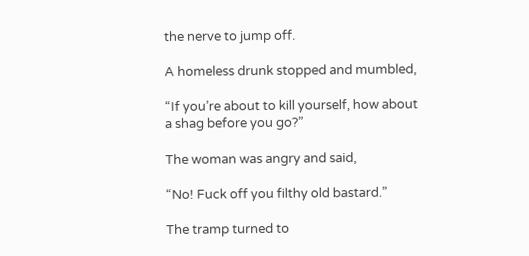the nerve to jump off.

A homeless drunk stopped and mumbled,

“If you’re about to kill yourself, how about a shag before you go?”

The woman was angry and said,

“No! Fuck off you filthy old bastard.”

The tramp turned to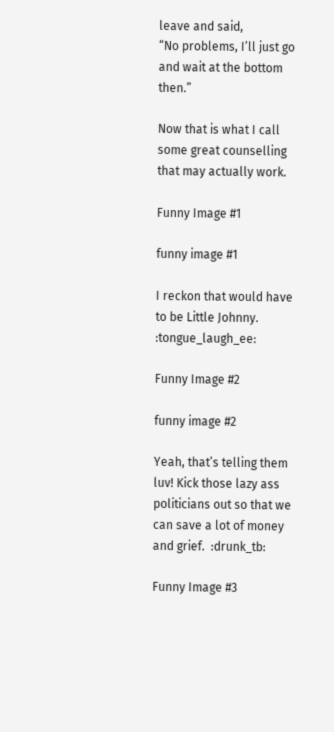leave and said,
“No problems, I’ll just go and wait at the bottom then.”

Now that is what I call some great counselling that may actually work.

Funny Image #1

funny image #1

I reckon that would have to be Little Johnny.  :tongue_laugh_ee:

Funny Image #2

funny image #2

Yeah, that’s telling them luv! Kick those lazy ass politicians out so that we can save a lot of money and grief.  :drunk_tb:

Funny Image #3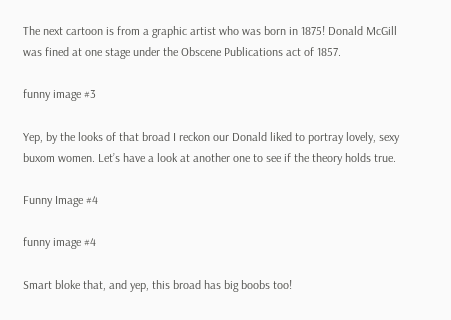The next cartoon is from a graphic artist who was born in 1875! Donald McGill was fined at one stage under the Obscene Publications act of 1857.

funny image #3

Yep, by the looks of that broad I reckon our Donald liked to portray lovely, sexy buxom women. Let’s have a look at another one to see if the theory holds true.

Funny Image #4

funny image #4

Smart bloke that, and yep, this broad has big boobs too!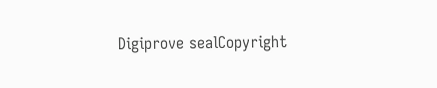Digiprove sealCopyright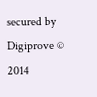secured by Digiprove © 2014